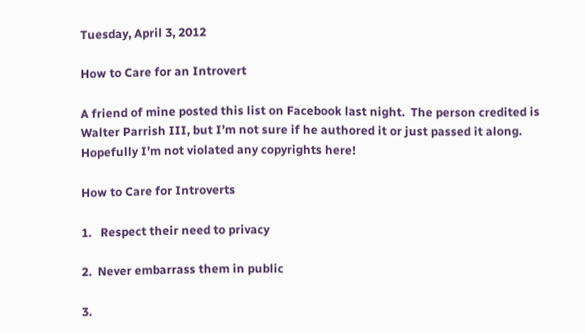Tuesday, April 3, 2012

How to Care for an Introvert

A friend of mine posted this list on Facebook last night.  The person credited is Walter Parrish III, but I’m not sure if he authored it or just passed it along.  Hopefully I’m not violated any copyrights here!

How to Care for Introverts

1.   Respect their need to privacy

2.  Never embarrass them in public

3.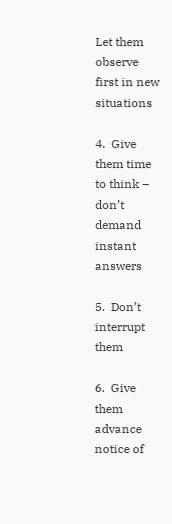Let them observe first in new situations

4.  Give them time to think – don’t demand instant answers

5.  Don’t interrupt them

6.  Give them advance notice of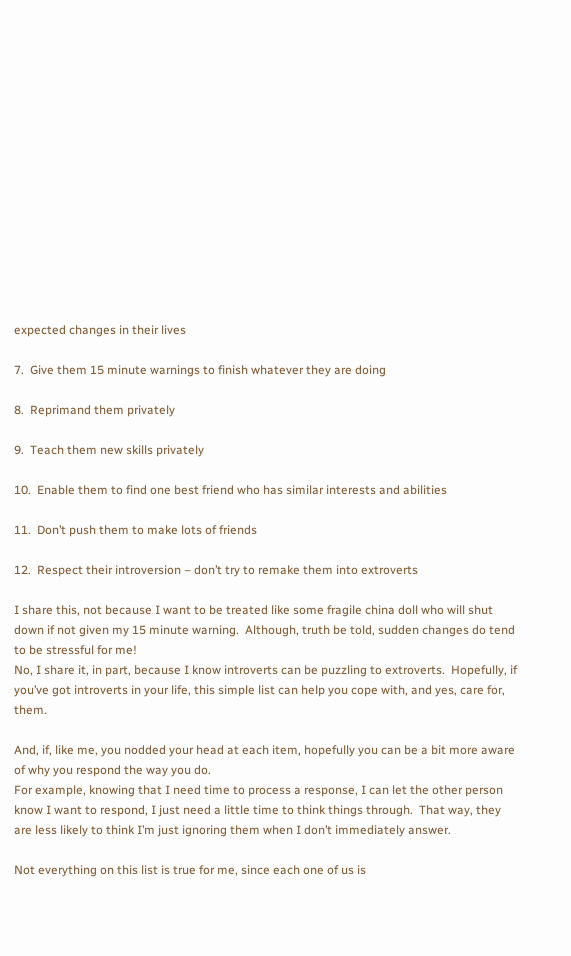expected changes in their lives

7.  Give them 15 minute warnings to finish whatever they are doing

8.  Reprimand them privately

9.  Teach them new skills privately

10.  Enable them to find one best friend who has similar interests and abilities

11.  Don’t push them to make lots of friends

12.  Respect their introversion – don’t try to remake them into extroverts

I share this, not because I want to be treated like some fragile china doll who will shut down if not given my 15 minute warning.  Although, truth be told, sudden changes do tend to be stressful for me!
No, I share it, in part, because I know introverts can be puzzling to extroverts.  Hopefully, if you’ve got introverts in your life, this simple list can help you cope with, and yes, care for, them.

And, if, like me, you nodded your head at each item, hopefully you can be a bit more aware of why you respond the way you do.
For example, knowing that I need time to process a response, I can let the other person know I want to respond, I just need a little time to think things through.  That way, they are less likely to think I’m just ignoring them when I don’t immediately answer.

Not everything on this list is true for me, since each one of us is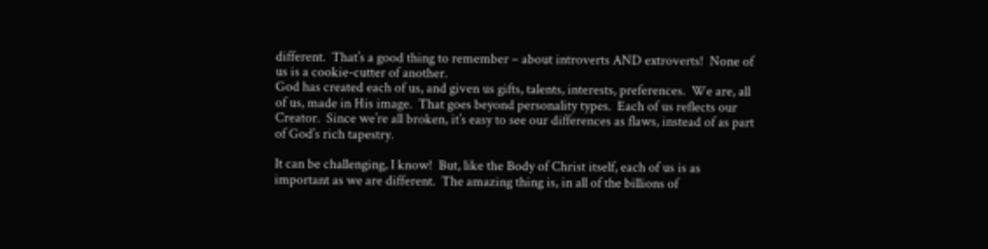different.  That’s a good thing to remember – about introverts AND extroverts!  None of us is a cookie-cutter of another.
God has created each of us, and given us gifts, talents, interests, preferences.  We are, all of us, made in His image.  That goes beyond personality types.  Each of us reflects our Creator.  Since we’re all broken, it’s easy to see our differences as flaws, instead of as part of God’s rich tapestry.

It can be challenging, I know!  But, like the Body of Christ itself, each of us is as important as we are different.  The amazing thing is, in all of the billions of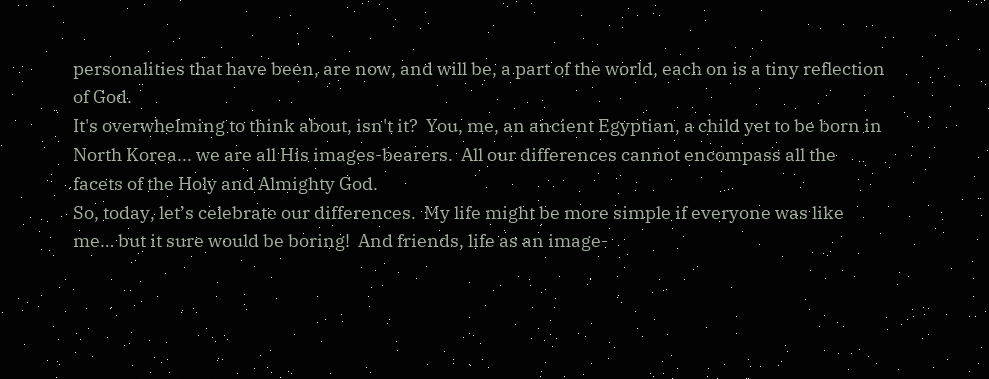personalities that have been, are now, and will be, a part of the world, each on is a tiny reflection of God.
It's overwhelming to think about, isn't it?  You, me, an ancient Egyptian, a child yet to be born in North Korea... we are all His images-bearers.  All our differences cannot encompass all the facets of the Holy and Almighty God.
So, today, let’s celebrate our differences.  My life might be more simple if everyone was like me… but it sure would be boring!  And friends, life as an image-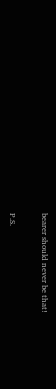bearer should never be that!

P.S.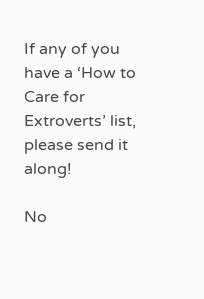If any of you have a ‘How to Care for Extroverts’ list, please send it along!

No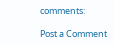comments:

Post a Comment